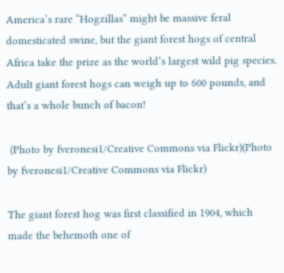America’s rare “Hogzillas” might be massive feral domesticated swine, but the giant forest hogs of central Africa take the prize as the world’s largest wild pig species. Adult giant forest hogs can weigh up to 600 pounds, and that’s a whole bunch of bacon!

 (Photo by fveronesi1/Creative Commons via Flickr)(Photo by fveronesi1/Creative Commons via Flickr)

The giant forest hog was first classified in 1904, which made the behemoth one of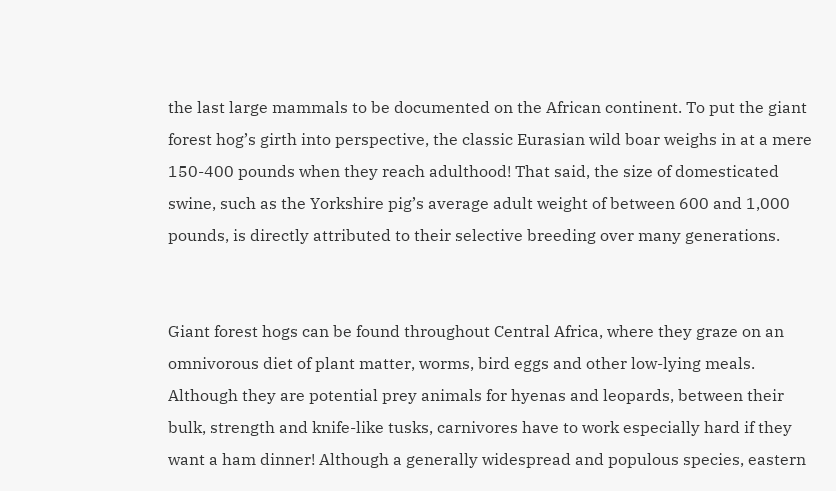the last large mammals to be documented on the African continent. To put the giant forest hog’s girth into perspective, the classic Eurasian wild boar weighs in at a mere 150-400 pounds when they reach adulthood! That said, the size of domesticated swine, such as the Yorkshire pig’s average adult weight of between 600 and 1,000 pounds, is directly attributed to their selective breeding over many generations.


Giant forest hogs can be found throughout Central Africa, where they graze on an omnivorous diet of plant matter, worms, bird eggs and other low-lying meals. Although they are potential prey animals for hyenas and leopards, between their bulk, strength and knife-like tusks, carnivores have to work especially hard if they want a ham dinner! Although a generally widespread and populous species, eastern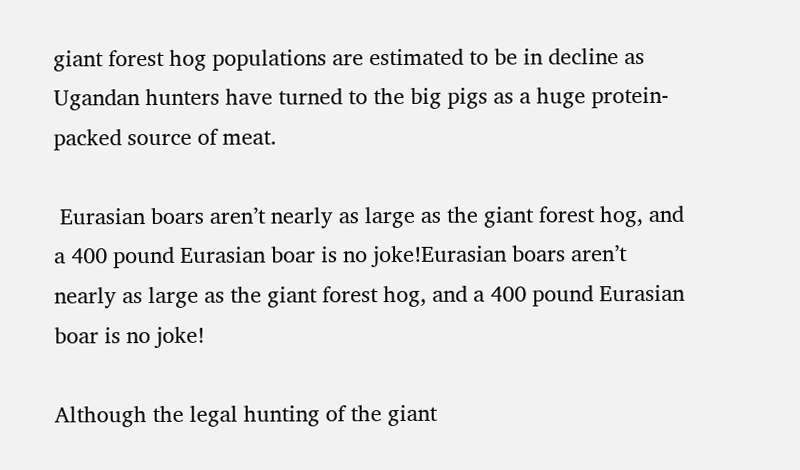giant forest hog populations are estimated to be in decline as Ugandan hunters have turned to the big pigs as a huge protein-packed source of meat.

 Eurasian boars aren’t nearly as large as the giant forest hog, and a 400 pound Eurasian boar is no joke!Eurasian boars aren’t nearly as large as the giant forest hog, and a 400 pound Eurasian boar is no joke!

Although the legal hunting of the giant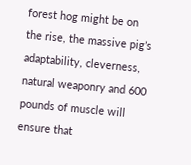forest hog might be on the rise, the massive pig’s adaptability, cleverness, natural weaponry and 600 pounds of muscle will ensure that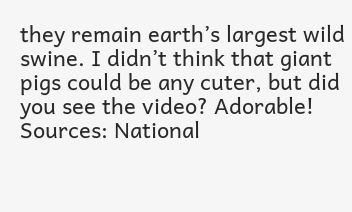they remain earth’s largest wild swine. I didn’t think that giant pigs could be any cuter, but did you see the video? Adorable!
Sources: National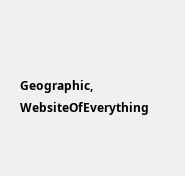Geographic, WebsiteOfEverything